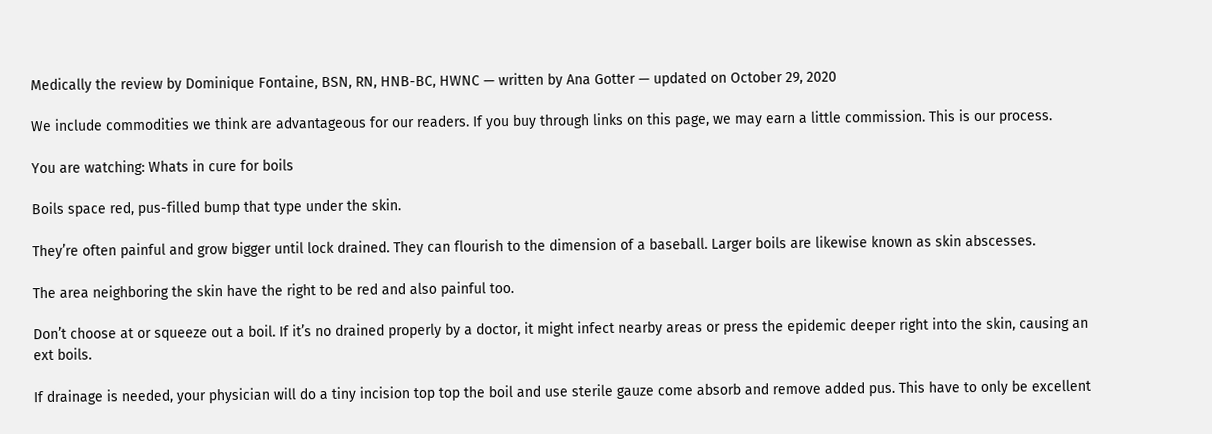Medically the review by Dominique Fontaine, BSN, RN, HNB-BC, HWNC — written by Ana Gotter — updated on October 29, 2020

We include commodities we think are advantageous for our readers. If you buy through links on this page, we may earn a little commission. This is our process.

You are watching: Whats in cure for boils

Boils space red, pus-filled bump that type under the skin.

They’re often painful and grow bigger until lock drained. They can flourish to the dimension of a baseball. Larger boils are likewise known as skin abscesses.

The area neighboring the skin have the right to be red and also painful too.

Don’t choose at or squeeze out a boil. If it’s no drained properly by a doctor, it might infect nearby areas or press the epidemic deeper right into the skin, causing an ext boils.

If drainage is needed, your physician will do a tiny incision top top the boil and use sterile gauze come absorb and remove added pus. This have to only be excellent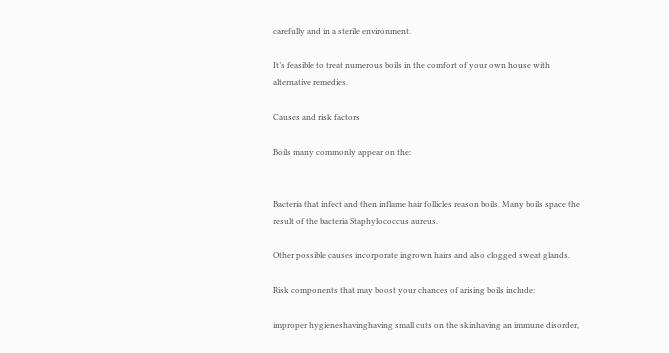carefully and in a sterile environment.

It’s feasible to treat numerous boils in the comfort of your own house with alternative remedies.

Causes and risk factors

Boils many commonly appear on the:


Bacteria that infect and then inflame hair follicles reason boils. Many boils space the result of the bacteria Staphylococcus aureus.

Other possible causes incorporate ingrown hairs and also clogged sweat glands.

Risk components that may boost your chances of arising boils include:

improper hygieneshavinghaving small cuts on the skinhaving an immune disorder,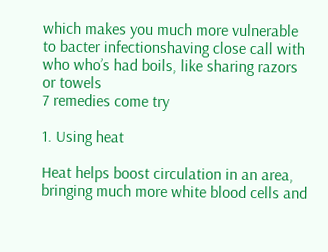which makes you much more vulnerable to bacter infectionshaving close call with who who’s had boils, like sharing razors or towels
7 remedies come try

1. Using heat

Heat helps boost circulation in an area, bringing much more white blood cells and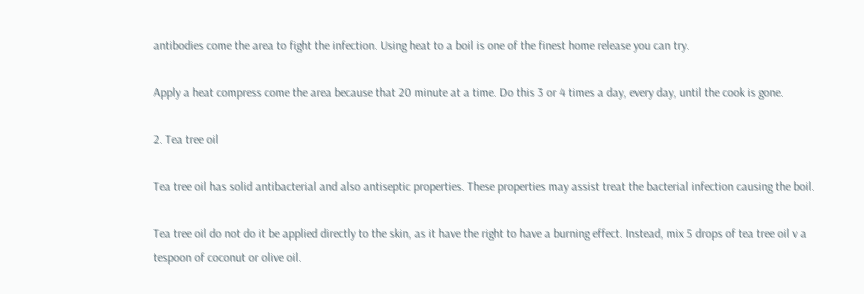antibodies come the area to fight the infection. Using heat to a boil is one of the finest home release you can try.

Apply a heat compress come the area because that 20 minute at a time. Do this 3 or 4 times a day, every day, until the cook is gone.

2. Tea tree oil

Tea tree oil has solid antibacterial and also antiseptic properties. These properties may assist treat the bacterial infection causing the boil.

Tea tree oil do not do it be applied directly to the skin, as it have the right to have a burning effect. Instead, mix 5 drops of tea tree oil v a tespoon of coconut or olive oil.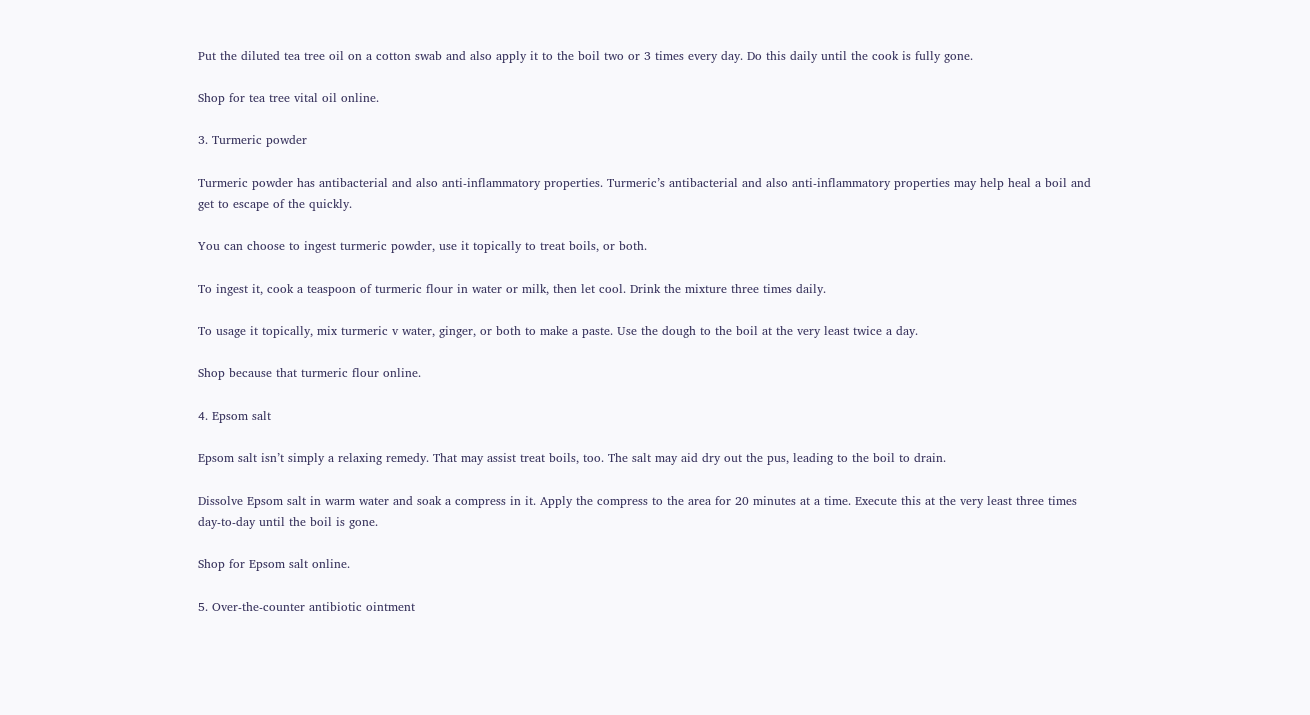Put the diluted tea tree oil on a cotton swab and also apply it to the boil two or 3 times every day. Do this daily until the cook is fully gone.

Shop for tea tree vital oil online.

3. Turmeric powder

Turmeric powder has antibacterial and also anti-inflammatory properties. Turmeric’s antibacterial and also anti-inflammatory properties may help heal a boil and get to escape of the quickly.

You can choose to ingest turmeric powder, use it topically to treat boils, or both.

To ingest it, cook a teaspoon of turmeric flour in water or milk, then let cool. Drink the mixture three times daily.

To usage it topically, mix turmeric v water, ginger, or both to make a paste. Use the dough to the boil at the very least twice a day.

Shop because that turmeric flour online.

4. Epsom salt

Epsom salt isn’t simply a relaxing remedy. That may assist treat boils, too. The salt may aid dry out the pus, leading to the boil to drain.

Dissolve Epsom salt in warm water and soak a compress in it. Apply the compress to the area for 20 minutes at a time. Execute this at the very least three times day-to-day until the boil is gone.

Shop for Epsom salt online.

5. Over-the-counter antibiotic ointment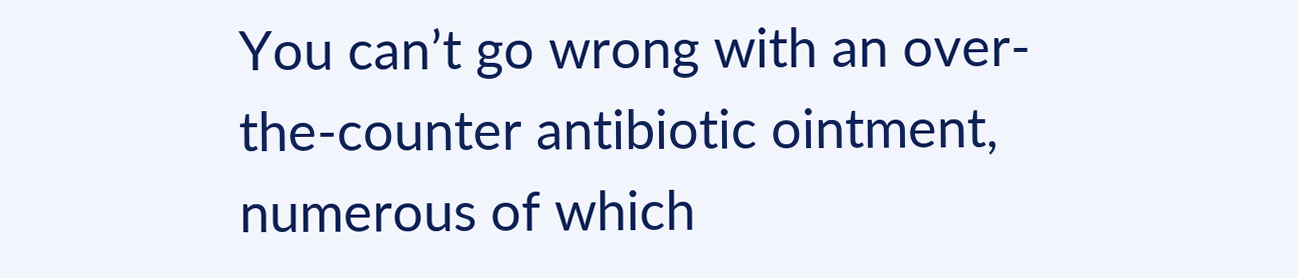You can’t go wrong with an over-the-counter antibiotic ointment, numerous of which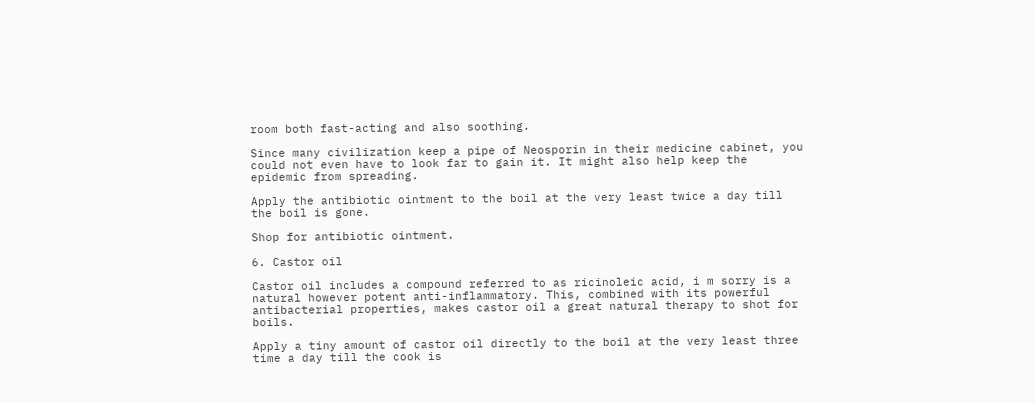room both fast-acting and also soothing.

Since many civilization keep a pipe of Neosporin in their medicine cabinet, you could not even have to look far to gain it. It might also help keep the epidemic from spreading.

Apply the antibiotic ointment to the boil at the very least twice a day till the boil is gone.

Shop for antibiotic ointment.

6. Castor oil

Castor oil includes a compound referred to as ricinoleic acid, i m sorry is a natural however potent anti-inflammatory. This, combined with its powerful antibacterial properties, makes castor oil a great natural therapy to shot for boils.

Apply a tiny amount of castor oil directly to the boil at the very least three time a day till the cook is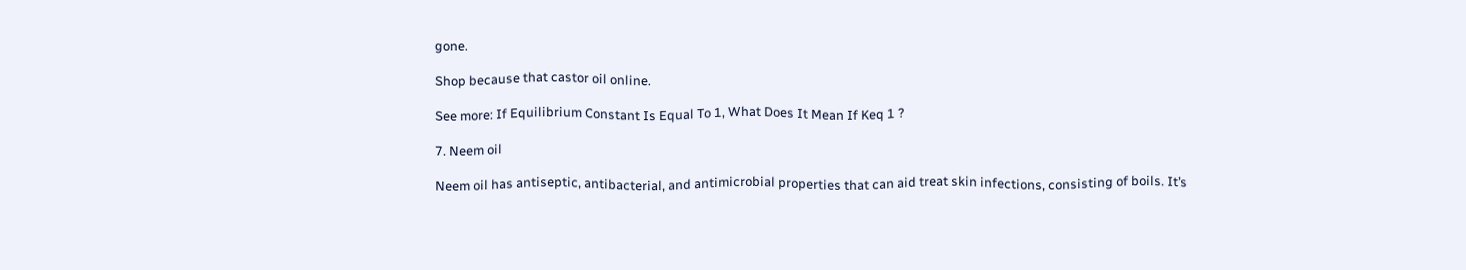gone.

Shop because that castor oil online.

See more: If Equilibrium Constant Is Equal To 1, What Does It Mean If Keq 1 ?

7. Neem oil

Neem oil has antiseptic, antibacterial, and antimicrobial properties that can aid treat skin infections, consisting of boils. It’s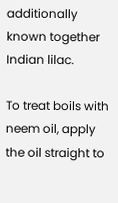additionally known together Indian lilac.

To treat boils with neem oil, apply the oil straight to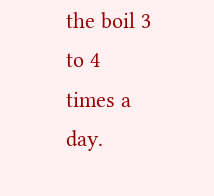the boil 3 to 4 times a day.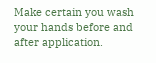Make certain you wash your hands before and after application.